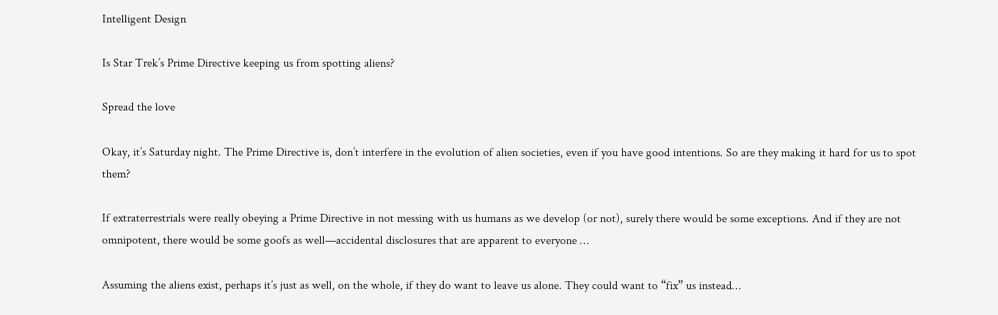Intelligent Design

Is Star Trek’s Prime Directive keeping us from spotting aliens?

Spread the love

Okay, it’s Saturday night. The Prime Directive is, don’t interfere in the evolution of alien societies, even if you have good intentions. So are they making it hard for us to spot them?

If extraterrestrials were really obeying a Prime Directive in not messing with us humans as we develop (or not), surely there would be some exceptions. And if they are not omnipotent, there would be some goofs as well—accidental disclosures that are apparent to everyone …

Assuming the aliens exist, perhaps it’s just as well, on the whole, if they do want to leave us alone. They could want to “fix” us instead…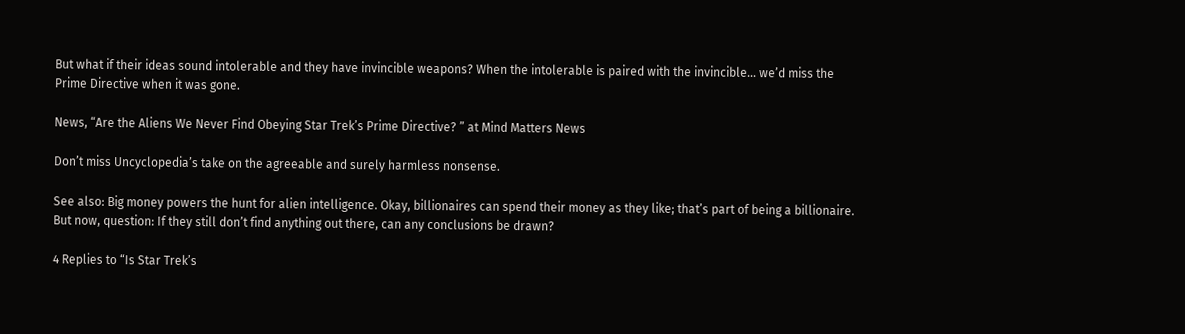But what if their ideas sound intolerable and they have invincible weapons? When the intolerable is paired with the invincible… we’d miss the Prime Directive when it was gone.

News, “Are the Aliens We Never Find Obeying Star Trek’s Prime Directive? ” at Mind Matters News

Don’t miss Uncyclopedia’s take on the agreeable and surely harmless nonsense.

See also: Big money powers the hunt for alien intelligence. Okay, billionaires can spend their money as they like; that’s part of being a billionaire. But now, question: If they still don’t find anything out there, can any conclusions be drawn?

4 Replies to “Is Star Trek’s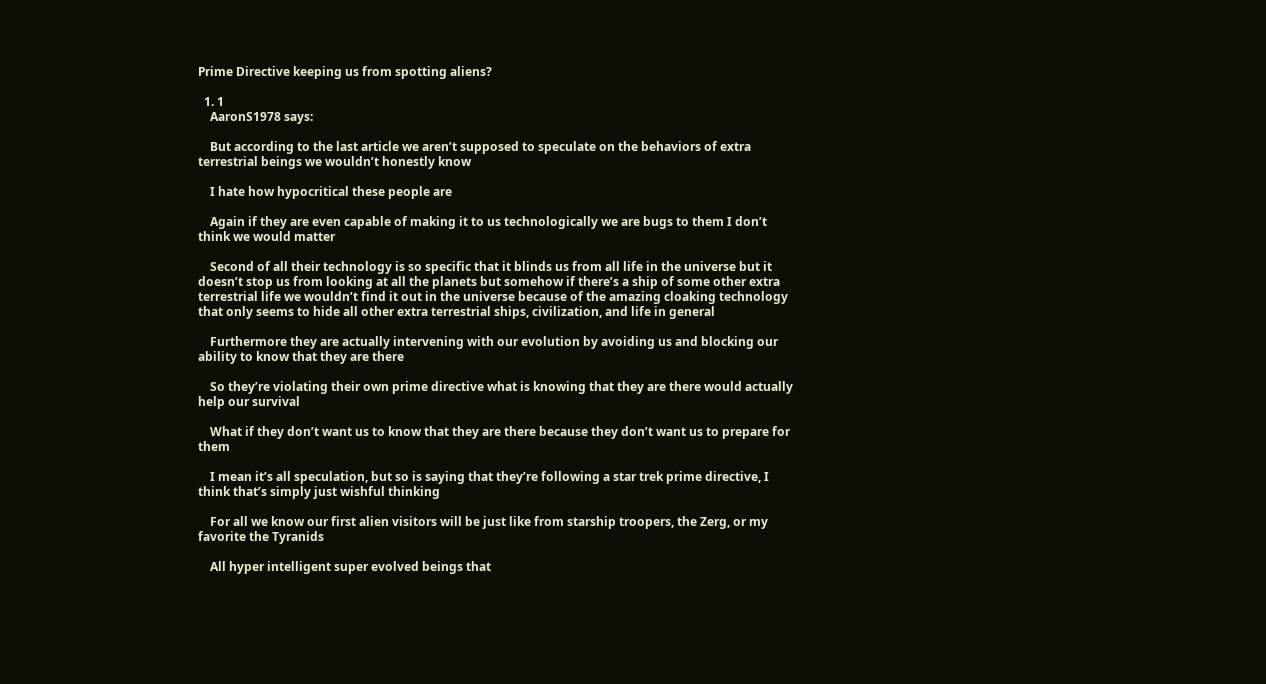Prime Directive keeping us from spotting aliens?

  1. 1
    AaronS1978 says:

    But according to the last article we aren’t supposed to speculate on the behaviors of extra terrestrial beings we wouldn’t honestly know

    I hate how hypocritical these people are

    Again if they are even capable of making it to us technologically we are bugs to them I don’t think we would matter

    Second of all their technology is so specific that it blinds us from all life in the universe but it doesn’t stop us from looking at all the planets but somehow if there’s a ship of some other extra terrestrial life we wouldn’t find it out in the universe because of the amazing cloaking technology that only seems to hide all other extra terrestrial ships, civilization, and life in general

    Furthermore they are actually intervening with our evolution by avoiding us and blocking our ability to know that they are there

    So they’re violating their own prime directive what is knowing that they are there would actually help our survival

    What if they don’t want us to know that they are there because they don’t want us to prepare for them

    I mean it’s all speculation, but so is saying that they’re following a star trek prime directive, I think that’s simply just wishful thinking

    For all we know our first alien visitors will be just like from starship troopers, the Zerg, or my favorite the Tyranids

    All hyper intelligent super evolved beings that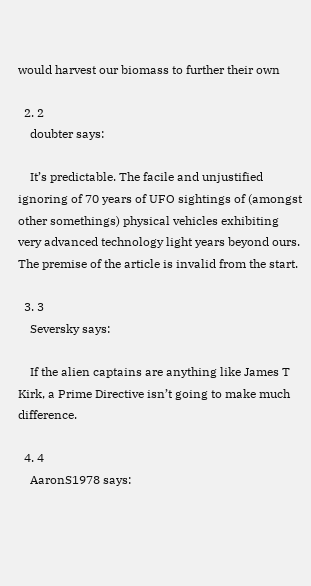would harvest our biomass to further their own

  2. 2
    doubter says:

    It’s predictable. The facile and unjustified ignoring of 70 years of UFO sightings of (amongst other somethings) physical vehicles exhibiting very advanced technology light years beyond ours. The premise of the article is invalid from the start.

  3. 3
    Seversky says:

    If the alien captains are anything like James T Kirk, a Prime Directive isn’t going to make much difference.

  4. 4
    AaronS1978 says: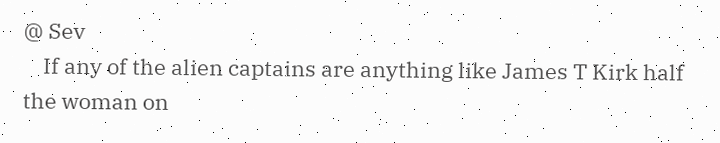@ Sev
    If any of the alien captains are anything like James T Kirk half the woman on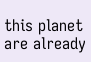this planet are already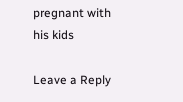pregnant with his kids

Leave a Reply